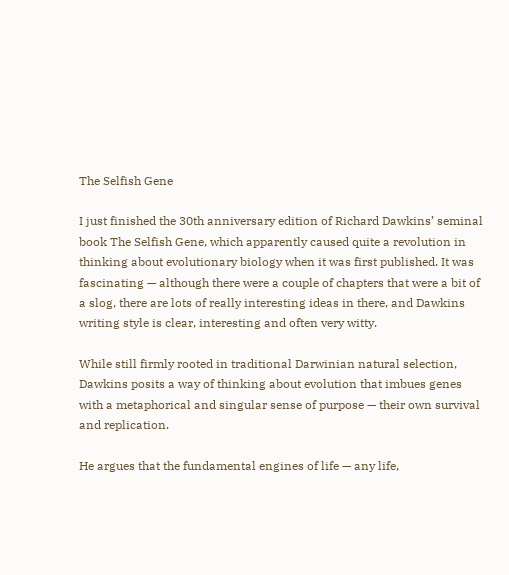The Selfish Gene

I just finished the 30th anniversary edition of Richard Dawkins’ seminal book The Selfish Gene, which apparently caused quite a revolution in thinking about evolutionary biology when it was first published. It was fascinating — although there were a couple of chapters that were a bit of a slog, there are lots of really interesting ideas in there, and Dawkins writing style is clear, interesting and often very witty.

While still firmly rooted in traditional Darwinian natural selection, Dawkins posits a way of thinking about evolution that imbues genes with a metaphorical and singular sense of purpose — their own survival and replication.

He argues that the fundamental engines of life — any life,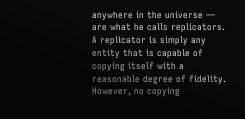anywhere in the universe — are what he calls replicators. A replicator is simply any entity that is capable of copying itself with a reasonable degree of fidelity. However, no copying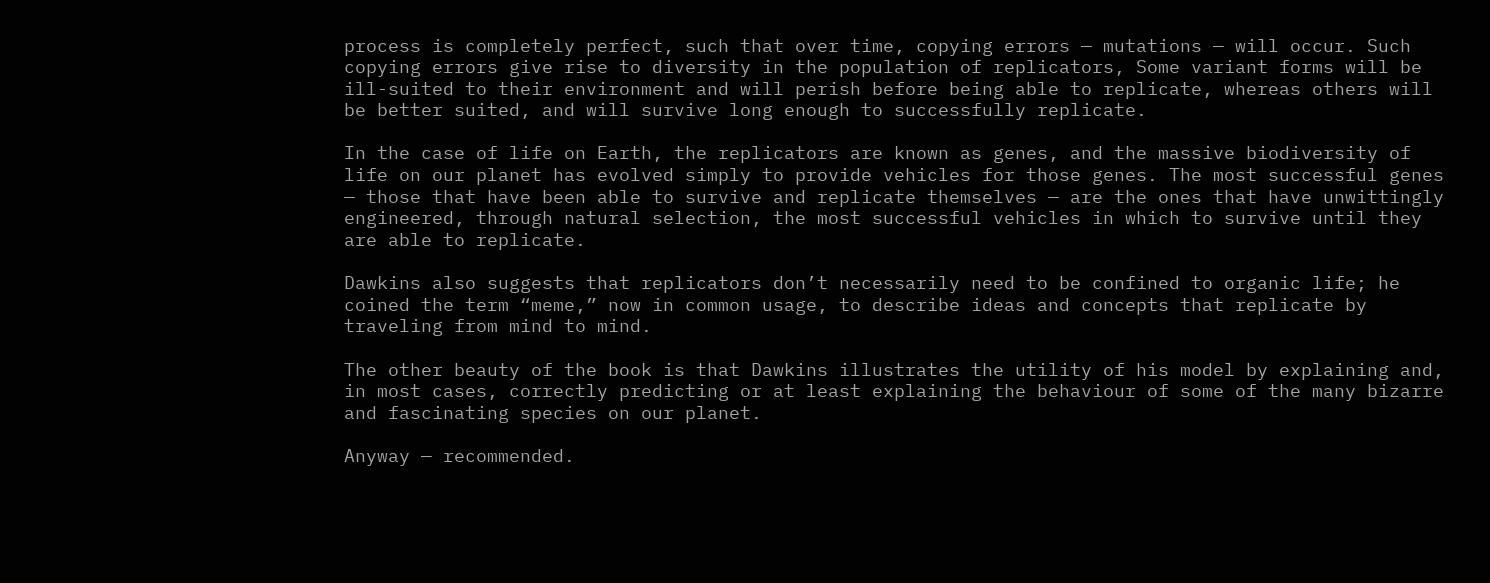process is completely perfect, such that over time, copying errors — mutations — will occur. Such copying errors give rise to diversity in the population of replicators, Some variant forms will be ill-suited to their environment and will perish before being able to replicate, whereas others will be better suited, and will survive long enough to successfully replicate.

In the case of life on Earth, the replicators are known as genes, and the massive biodiversity of life on our planet has evolved simply to provide vehicles for those genes. The most successful genes — those that have been able to survive and replicate themselves — are the ones that have unwittingly engineered, through natural selection, the most successful vehicles in which to survive until they are able to replicate.

Dawkins also suggests that replicators don’t necessarily need to be confined to organic life; he coined the term “meme,” now in common usage, to describe ideas and concepts that replicate by traveling from mind to mind.

The other beauty of the book is that Dawkins illustrates the utility of his model by explaining and, in most cases, correctly predicting or at least explaining the behaviour of some of the many bizarre and fascinating species on our planet.

Anyway — recommended.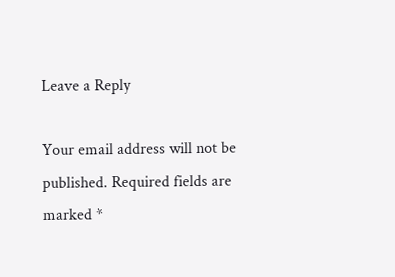Leave a Reply

Your email address will not be published. Required fields are marked *